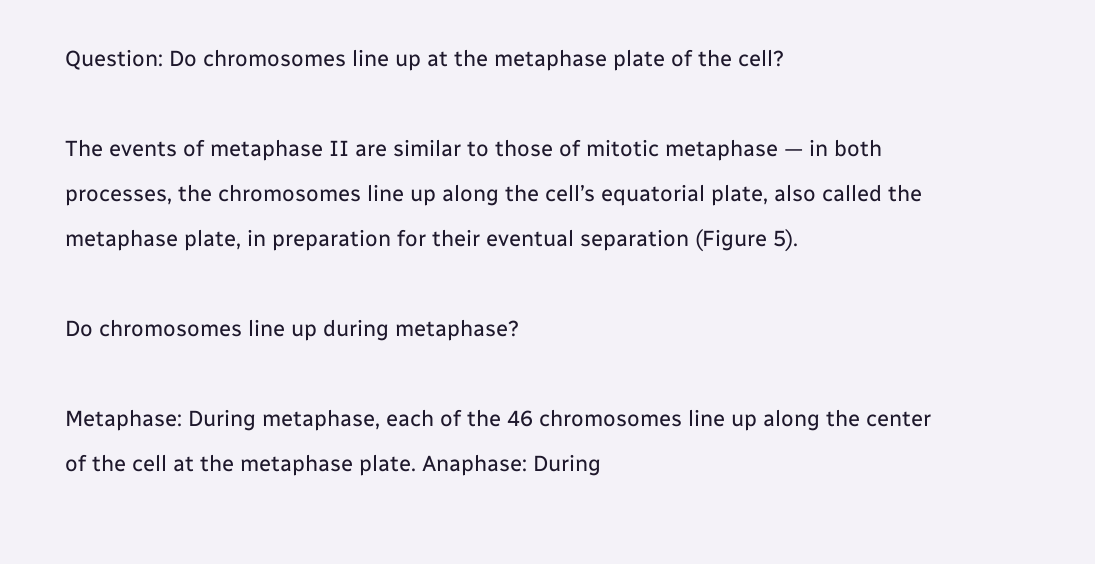Question: Do chromosomes line up at the metaphase plate of the cell?

The events of metaphase II are similar to those of mitotic metaphase — in both processes, the chromosomes line up along the cell’s equatorial plate, also called the metaphase plate, in preparation for their eventual separation (Figure 5).

Do chromosomes line up during metaphase?

Metaphase: During metaphase, each of the 46 chromosomes line up along the center of the cell at the metaphase plate. Anaphase: During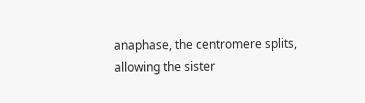anaphase, the centromere splits, allowing the sister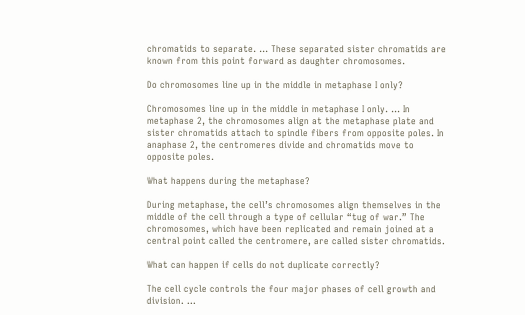chromatids to separate. … These separated sister chromatids are known from this point forward as daughter chromosomes.

Do chromosomes line up in the middle in metaphase I only?

Chromosomes line up in the middle in metaphase I only. … In metaphase 2, the chromosomes align at the metaphase plate and sister chromatids attach to spindle fibers from opposite poles. In anaphase 2, the centromeres divide and chromatids move to opposite poles.

What happens during the metaphase?

During metaphase, the cell’s chromosomes align themselves in the middle of the cell through a type of cellular “tug of war.” The chromosomes, which have been replicated and remain joined at a central point called the centromere, are called sister chromatids.

What can happen if cells do not duplicate correctly?

The cell cycle controls the four major phases of cell growth and division. …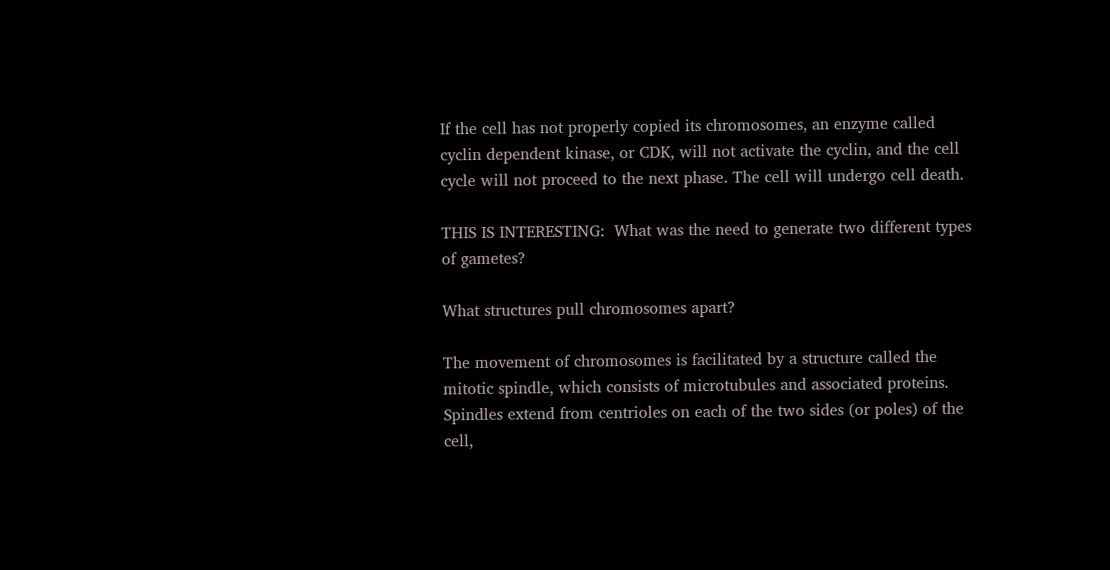If the cell has not properly copied its chromosomes, an enzyme called cyclin dependent kinase, or CDK, will not activate the cyclin, and the cell cycle will not proceed to the next phase. The cell will undergo cell death.

THIS IS INTERESTING:  What was the need to generate two different types of gametes?

What structures pull chromosomes apart?

The movement of chromosomes is facilitated by a structure called the mitotic spindle, which consists of microtubules and associated proteins. Spindles extend from centrioles on each of the two sides (or poles) of the cell,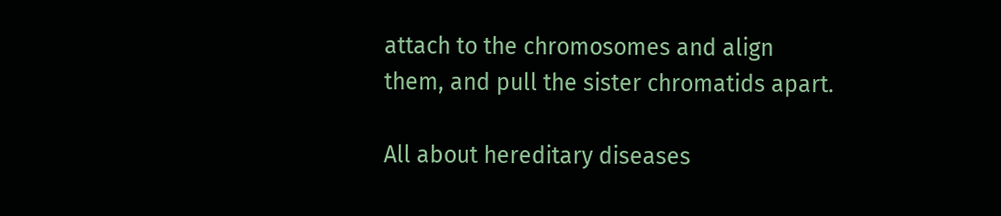attach to the chromosomes and align them, and pull the sister chromatids apart.

All about hereditary diseases